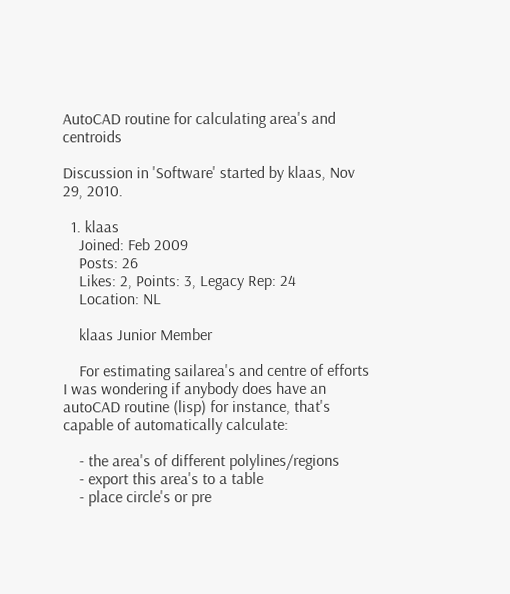AutoCAD routine for calculating area's and centroids

Discussion in 'Software' started by klaas, Nov 29, 2010.

  1. klaas
    Joined: Feb 2009
    Posts: 26
    Likes: 2, Points: 3, Legacy Rep: 24
    Location: NL

    klaas Junior Member

    For estimating sailarea's and centre of efforts I was wondering if anybody does have an autoCAD routine (lisp) for instance, that's capable of automatically calculate:

    - the area's of different polylines/regions
    - export this area's to a table
    - place circle's or pre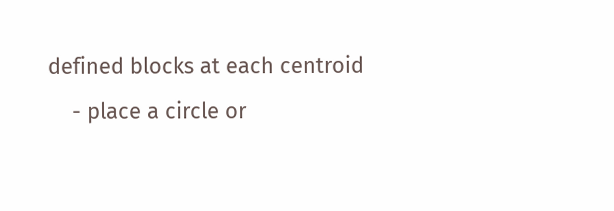defined blocks at each centroid
    - place a circle or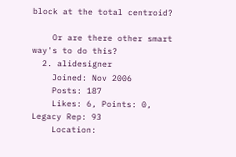block at the total centroid?

    Or are there other smart way's to do this?
  2. alidesigner
    Joined: Nov 2006
    Posts: 187
    Likes: 6, Points: 0, Legacy Rep: 93
    Location: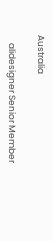Australia

    alidesigner Senior Member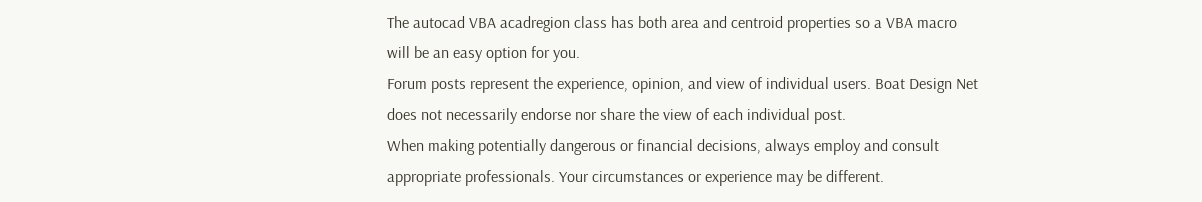The autocad VBA acadregion class has both area and centroid properties so a VBA macro will be an easy option for you.
Forum posts represent the experience, opinion, and view of individual users. Boat Design Net does not necessarily endorse nor share the view of each individual post.
When making potentially dangerous or financial decisions, always employ and consult appropriate professionals. Your circumstances or experience may be different.